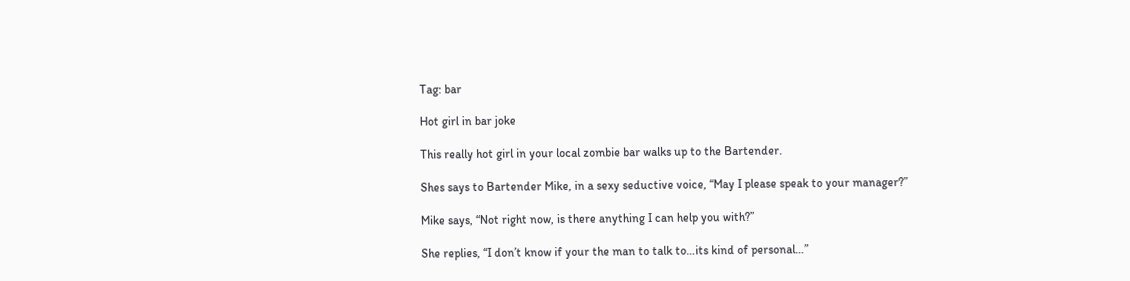Tag: bar

Hot girl in bar joke

This really hot girl in your local zombie bar walks up to the Bartender.

Shes says to Bartender Mike, in a sexy seductive voice, “May I please speak to your manager?”

Mike says, “Not right now, is there anything I can help you with?”

She replies, “I don’t know if your the man to talk to…its kind of personal…”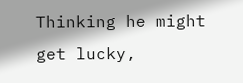Thinking he might get lucky,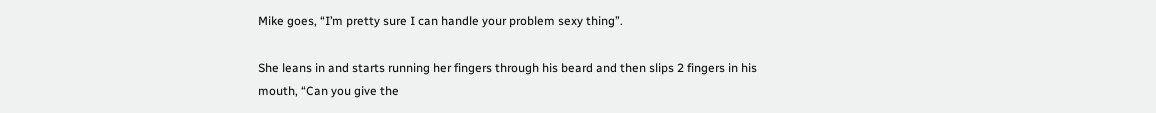Mike goes, “I’m pretty sure I can handle your problem sexy thing”.

She leans in and starts running her fingers through his beard and then slips 2 fingers in his mouth, “Can you give the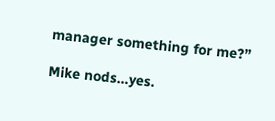manager something for me?”

Mike nods…yes.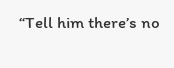“Tell him there’s no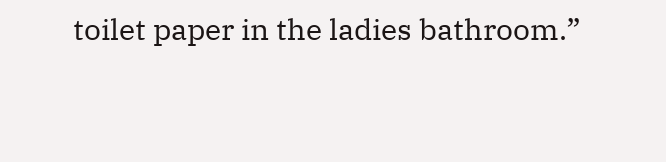toilet paper in the ladies bathroom.”